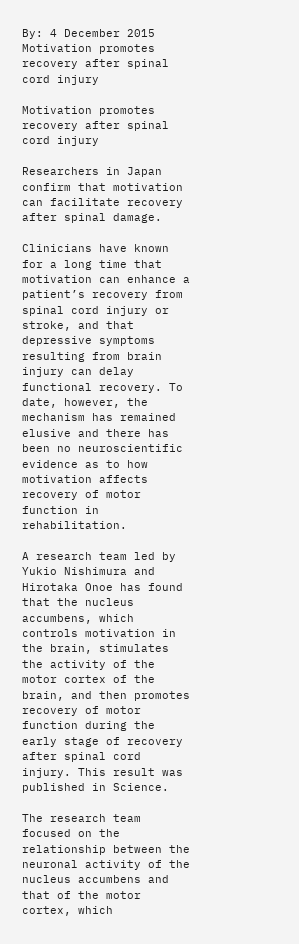By: 4 December 2015
Motivation promotes recovery after spinal cord injury

Motivation promotes recovery after spinal cord injury

Researchers in Japan confirm that motivation can facilitate recovery after spinal damage.

Clinicians have known for a long time that motivation can enhance a patient’s recovery from spinal cord injury or stroke, and that depressive symptoms resulting from brain injury can delay functional recovery. To date, however, the mechanism has remained elusive and there has been no neuroscientific evidence as to how motivation affects recovery of motor function in rehabilitation.

A research team led by Yukio Nishimura and Hirotaka Onoe has found that the nucleus accumbens, which controls motivation in the brain, stimulates the activity of the motor cortex of the brain, and then promotes recovery of motor function during the early stage of recovery after spinal cord injury. This result was published in Science.

The research team focused on the relationship between the neuronal activity of the nucleus accumbens and that of the motor cortex, which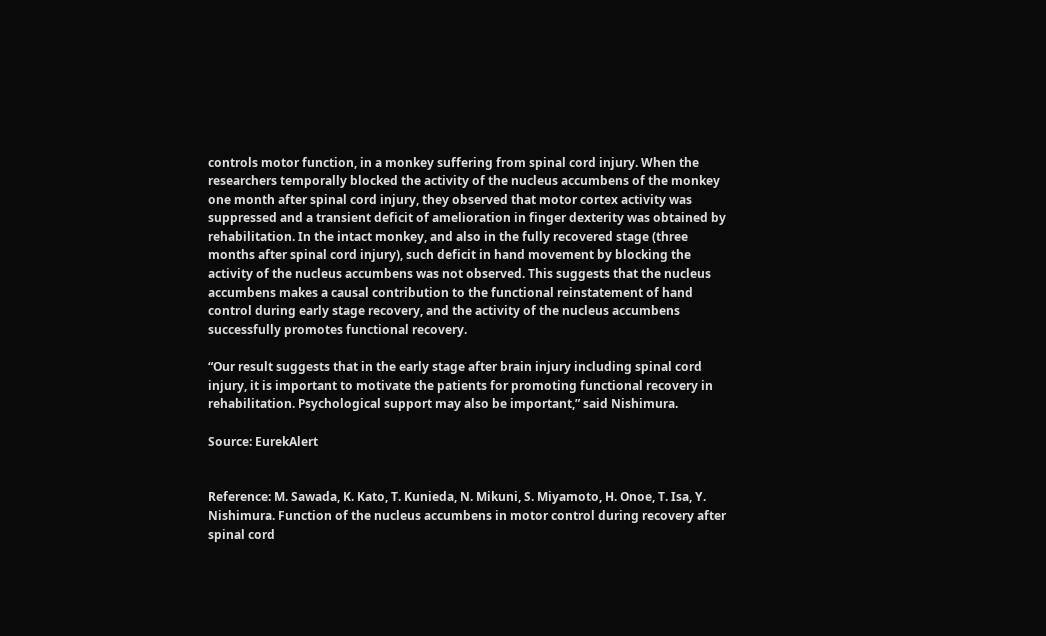controls motor function, in a monkey suffering from spinal cord injury. When the researchers temporally blocked the activity of the nucleus accumbens of the monkey one month after spinal cord injury, they observed that motor cortex activity was suppressed and a transient deficit of amelioration in finger dexterity was obtained by rehabilitation. In the intact monkey, and also in the fully recovered stage (three months after spinal cord injury), such deficit in hand movement by blocking the activity of the nucleus accumbens was not observed. This suggests that the nucleus accumbens makes a causal contribution to the functional reinstatement of hand control during early stage recovery, and the activity of the nucleus accumbens successfully promotes functional recovery.

“Our result suggests that in the early stage after brain injury including spinal cord injury, it is important to motivate the patients for promoting functional recovery in rehabilitation. Psychological support may also be important,” said Nishimura.

Source: EurekAlert


Reference: M. Sawada, K. Kato, T. Kunieda, N. Mikuni, S. Miyamoto, H. Onoe, T. Isa, Y. Nishimura. Function of the nucleus accumbens in motor control during recovery after spinal cord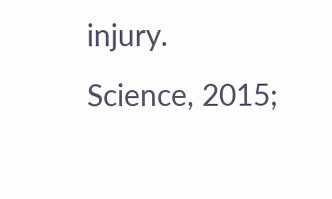injury. Science, 2015;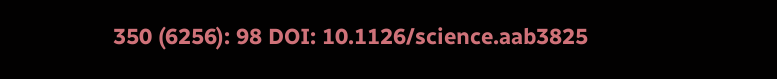350 (6256): 98 DOI: 10.1126/science.aab3825